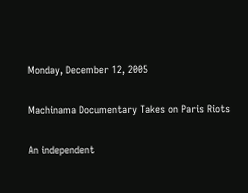Monday, December 12, 2005

Machinama Documentary Takes on Paris Riots

An independent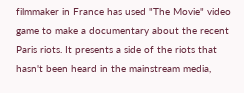filmmaker in France has used "The Movie" video game to make a documentary about the recent Paris riots. It presents a side of the riots that hasn't been heard in the mainstream media,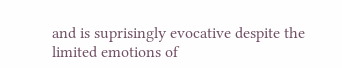and is suprisingly evocative despite the limited emotions of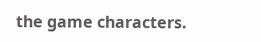the game characters.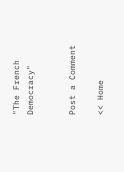"The French Democracy"


Post a Comment

<< Home